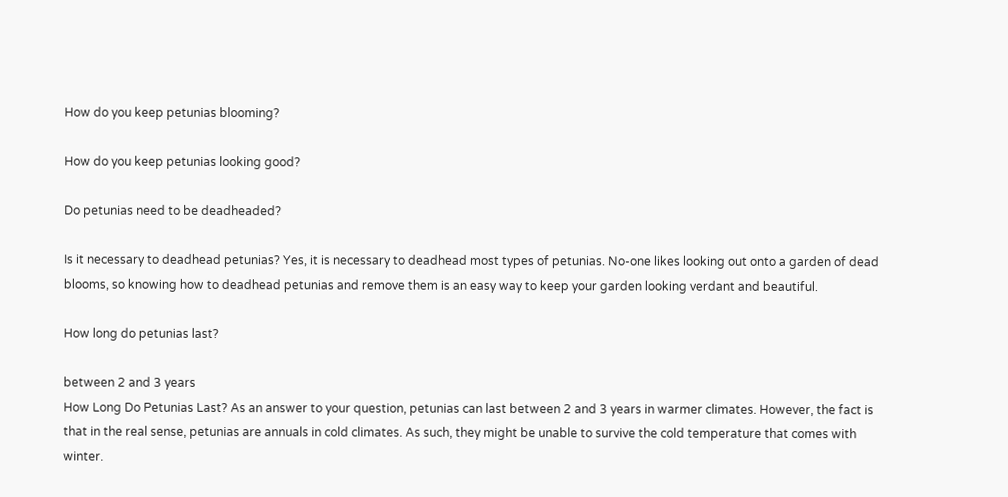How do you keep petunias blooming?

How do you keep petunias looking good?

Do petunias need to be deadheaded?

Is it necessary to deadhead petunias? Yes, it is necessary to deadhead most types of petunias. No-one likes looking out onto a garden of dead blooms, so knowing how to deadhead petunias and remove them is an easy way to keep your garden looking verdant and beautiful.

How long do petunias last?

between 2 and 3 years
How Long Do Petunias Last? As an answer to your question, petunias can last between 2 and 3 years in warmer climates. However, the fact is that in the real sense, petunias are annuals in cold climates. As such, they might be unable to survive the cold temperature that comes with winter.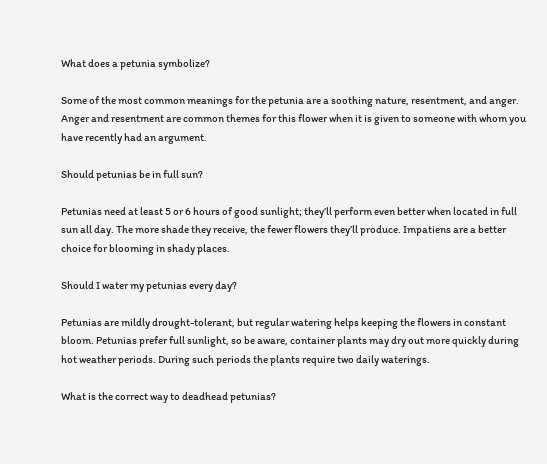What does a petunia symbolize?

Some of the most common meanings for the petunia are a soothing nature, resentment, and anger. Anger and resentment are common themes for this flower when it is given to someone with whom you have recently had an argument.

Should petunias be in full sun?

Petunias need at least 5 or 6 hours of good sunlight; they’ll perform even better when located in full sun all day. The more shade they receive, the fewer flowers they’ll produce. Impatiens are a better choice for blooming in shady places.

Should I water my petunias every day?

Petunias are mildly drought-tolerant, but regular watering helps keeping the flowers in constant bloom. Petunias prefer full sunlight, so be aware, container plants may dry out more quickly during hot weather periods. During such periods the plants require two daily waterings.

What is the correct way to deadhead petunias?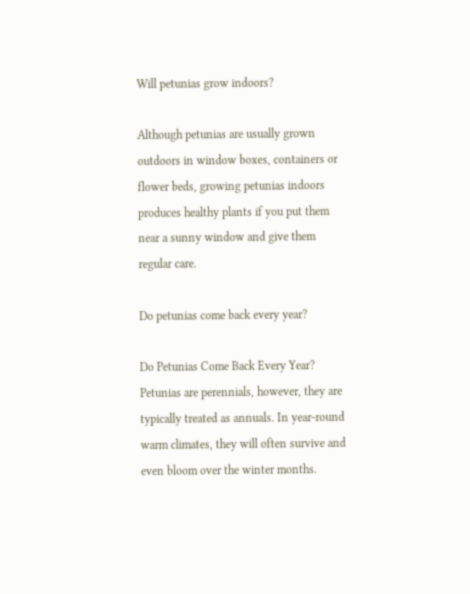Will petunias grow indoors?

Although petunias are usually grown outdoors in window boxes, containers or flower beds, growing petunias indoors produces healthy plants if you put them near a sunny window and give them regular care.

Do petunias come back every year?

Do Petunias Come Back Every Year? Petunias are perennials, however, they are typically treated as annuals. In year-round warm climates, they will often survive and even bloom over the winter months.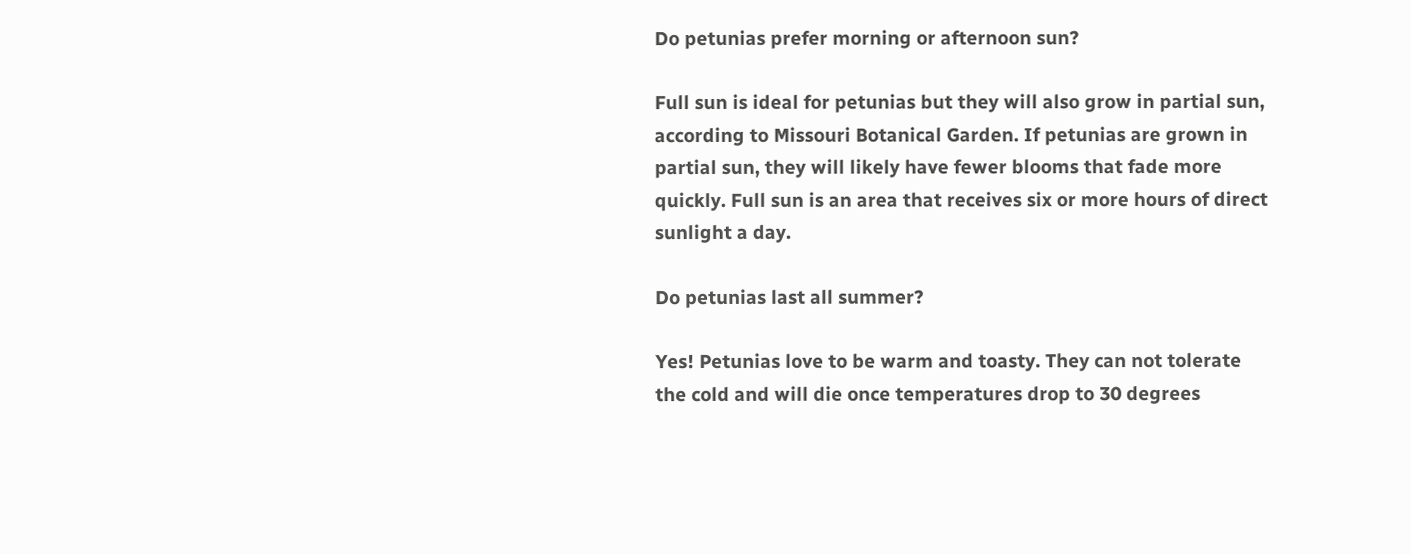Do petunias prefer morning or afternoon sun?

Full sun is ideal for petunias but they will also grow in partial sun, according to Missouri Botanical Garden. If petunias are grown in partial sun, they will likely have fewer blooms that fade more quickly. Full sun is an area that receives six or more hours of direct sunlight a day.

Do petunias last all summer?

Yes! Petunias love to be warm and toasty. They can not tolerate the cold and will die once temperatures drop to 30 degrees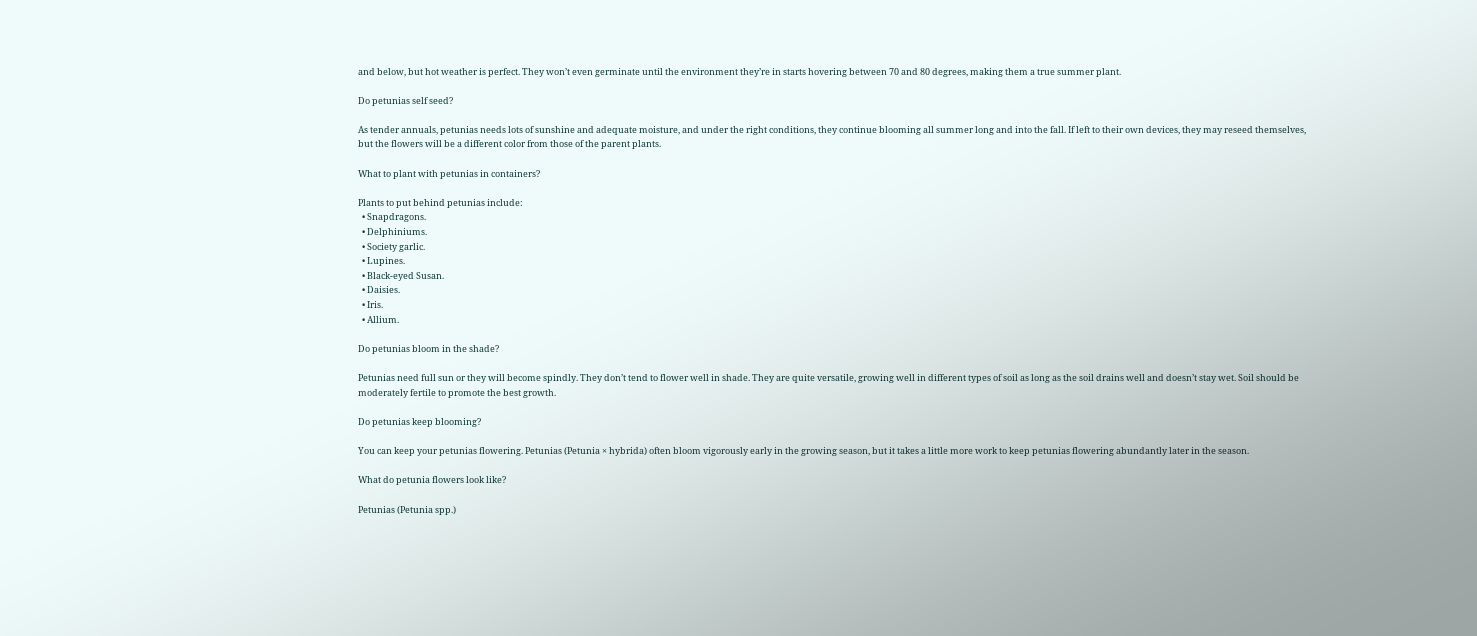and below, but hot weather is perfect. They won’t even germinate until the environment they’re in starts hovering between 70 and 80 degrees, making them a true summer plant.

Do petunias self seed?

As tender annuals, petunias needs lots of sunshine and adequate moisture, and under the right conditions, they continue blooming all summer long and into the fall. If left to their own devices, they may reseed themselves, but the flowers will be a different color from those of the parent plants.

What to plant with petunias in containers?

Plants to put behind petunias include:
  • Snapdragons.
  • Delphiniums.
  • Society garlic.
  • Lupines.
  • Black-eyed Susan.
  • Daisies.
  • Iris.
  • Allium.

Do petunias bloom in the shade?

Petunias need full sun or they will become spindly. They don’t tend to flower well in shade. They are quite versatile, growing well in different types of soil as long as the soil drains well and doesn’t stay wet. Soil should be moderately fertile to promote the best growth.

Do petunias keep blooming?

You can keep your petunias flowering. Petunias (Petunia × hybrida) often bloom vigorously early in the growing season, but it takes a little more work to keep petunias flowering abundantly later in the season.

What do petunia flowers look like?

Petunias (Petunia spp.)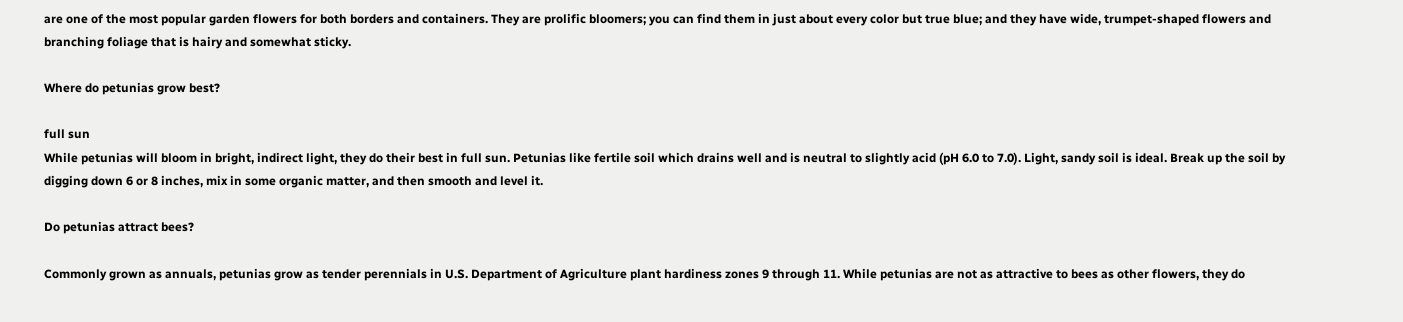are one of the most popular garden flowers for both borders and containers. They are prolific bloomers; you can find them in just about every color but true blue; and they have wide, trumpet-shaped flowers and branching foliage that is hairy and somewhat sticky.

Where do petunias grow best?

full sun
While petunias will bloom in bright, indirect light, they do their best in full sun. Petunias like fertile soil which drains well and is neutral to slightly acid (pH 6.0 to 7.0). Light, sandy soil is ideal. Break up the soil by digging down 6 or 8 inches, mix in some organic matter, and then smooth and level it.

Do petunias attract bees?

Commonly grown as annuals, petunias grow as tender perennials in U.S. Department of Agriculture plant hardiness zones 9 through 11. While petunias are not as attractive to bees as other flowers, they do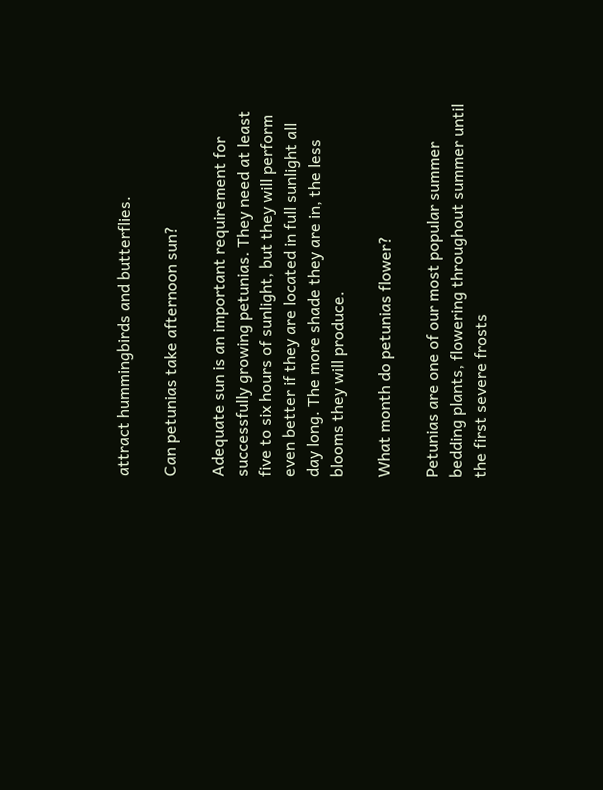attract hummingbirds and butterflies.

Can petunias take afternoon sun?

Adequate sun is an important requirement for successfully growing petunias. They need at least five to six hours of sunlight, but they will perform even better if they are located in full sunlight all day long. The more shade they are in, the less blooms they will produce.

What month do petunias flower?

Petunias are one of our most popular summer bedding plants, flowering throughout summer until the first severe frosts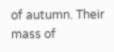of autumn. Their mass of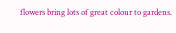flowers bring lots of great colour to gardens.